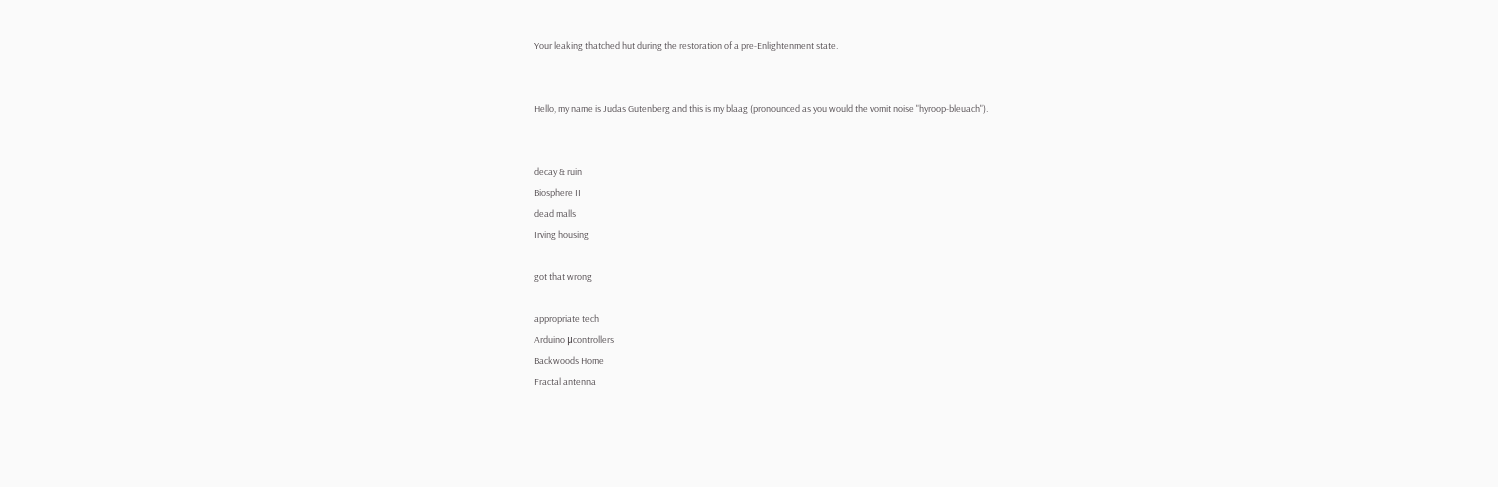Your leaking thatched hut during the restoration of a pre-Enlightenment state.


Hello, my name is Judas Gutenberg and this is my blaag (pronounced as you would the vomit noise "hyroop-bleuach").


decay & ruin
Biosphere II
dead malls
Irving housing

got that wrong

appropriate tech
Arduino μcontrollers
Backwoods Home
Fractal antenna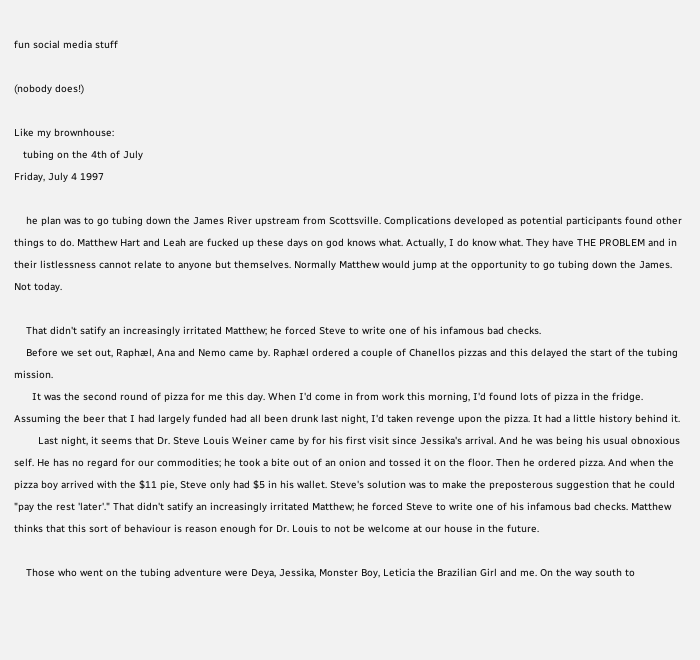fun social media stuff

(nobody does!)

Like my brownhouse:
   tubing on the 4th of July
Friday, July 4 1997

    he plan was to go tubing down the James River upstream from Scottsville. Complications developed as potential participants found other things to do. Matthew Hart and Leah are fucked up these days on god knows what. Actually, I do know what. They have THE PROBLEM and in their listlessness cannot relate to anyone but themselves. Normally Matthew would jump at the opportunity to go tubing down the James. Not today.

    That didn't satify an increasingly irritated Matthew; he forced Steve to write one of his infamous bad checks.
    Before we set out, Raphæl, Ana and Nemo came by. Raphæl ordered a couple of Chanellos pizzas and this delayed the start of the tubing mission.
      It was the second round of pizza for me this day. When I'd come in from work this morning, I'd found lots of pizza in the fridge. Assuming the beer that I had largely funded had all been drunk last night, I'd taken revenge upon the pizza. It had a little history behind it.
        Last night, it seems that Dr. Steve Louis Weiner came by for his first visit since Jessika's arrival. And he was being his usual obnoxious self. He has no regard for our commodities; he took a bite out of an onion and tossed it on the floor. Then he ordered pizza. And when the pizza boy arrived with the $11 pie, Steve only had $5 in his wallet. Steve's solution was to make the preposterous suggestion that he could "pay the rest 'later'." That didn't satify an increasingly irritated Matthew; he forced Steve to write one of his infamous bad checks. Matthew thinks that this sort of behaviour is reason enough for Dr. Louis to not be welcome at our house in the future.

    Those who went on the tubing adventure were Deya, Jessika, Monster Boy, Leticia the Brazilian Girl and me. On the way south to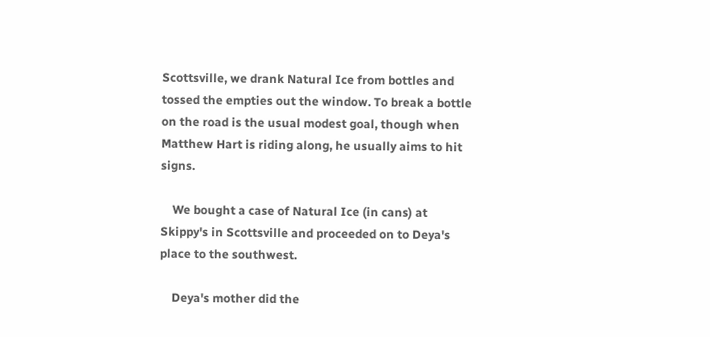Scottsville, we drank Natural Ice from bottles and tossed the empties out the window. To break a bottle on the road is the usual modest goal, though when Matthew Hart is riding along, he usually aims to hit signs.

    We bought a case of Natural Ice (in cans) at Skippy's in Scottsville and proceeded on to Deya's place to the southwest.

    Deya's mother did the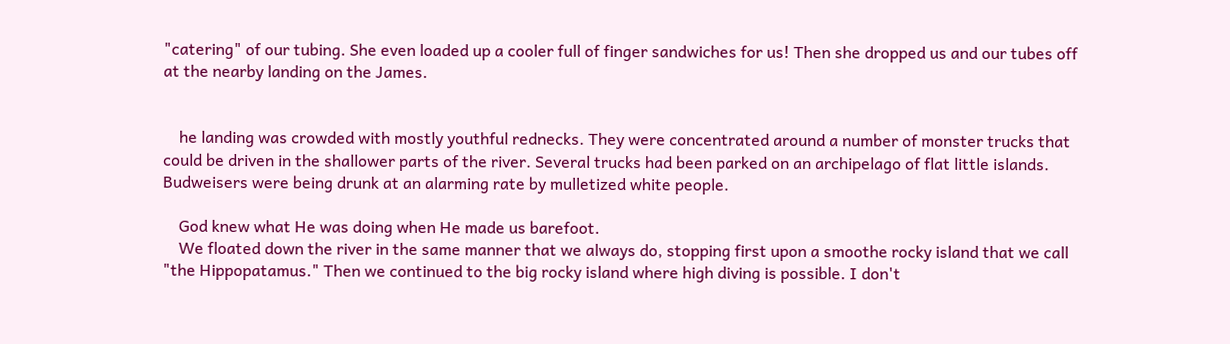"catering" of our tubing. She even loaded up a cooler full of finger sandwiches for us! Then she dropped us and our tubes off at the nearby landing on the James.


    he landing was crowded with mostly youthful rednecks. They were concentrated around a number of monster trucks that could be driven in the shallower parts of the river. Several trucks had been parked on an archipelago of flat little islands. Budweisers were being drunk at an alarming rate by mulletized white people.

    God knew what He was doing when He made us barefoot.
    We floated down the river in the same manner that we always do, stopping first upon a smoothe rocky island that we call "the Hippopatamus." Then we continued to the big rocky island where high diving is possible. I don't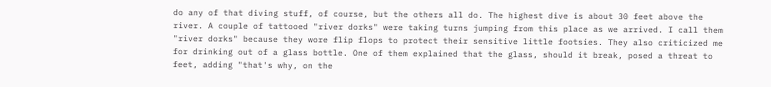do any of that diving stuff, of course, but the others all do. The highest dive is about 30 feet above the river. A couple of tattooed "river dorks" were taking turns jumping from this place as we arrived. I call them "river dorks" because they wore flip flops to protect their sensitive little footsies. They also criticized me for drinking out of a glass bottle. One of them explained that the glass, should it break, posed a threat to feet, adding "that's why, on the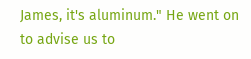James, it's aluminum." He went on to advise us to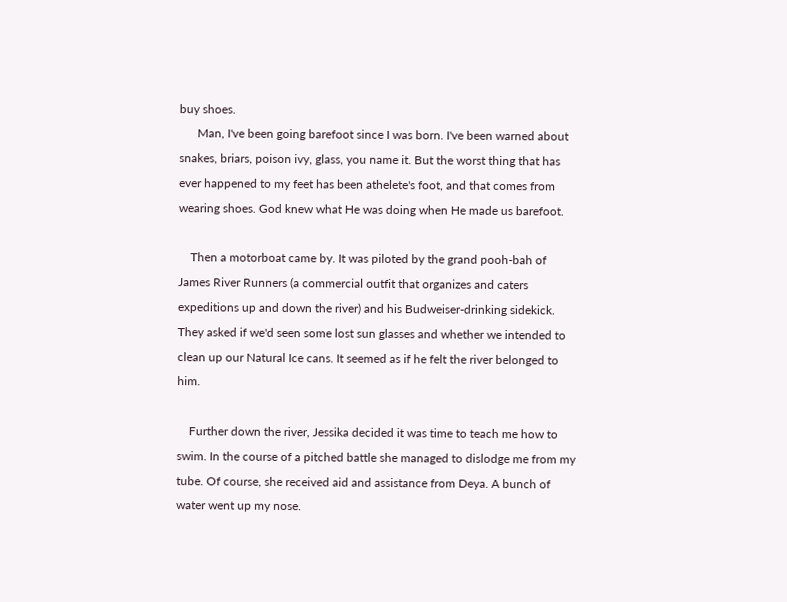buy shoes.
      Man, I've been going barefoot since I was born. I've been warned about snakes, briars, poison ivy, glass, you name it. But the worst thing that has ever happened to my feet has been athelete's foot, and that comes from wearing shoes. God knew what He was doing when He made us barefoot.

    Then a motorboat came by. It was piloted by the grand pooh-bah of James River Runners (a commercial outfit that organizes and caters expeditions up and down the river) and his Budweiser-drinking sidekick. They asked if we'd seen some lost sun glasses and whether we intended to clean up our Natural Ice cans. It seemed as if he felt the river belonged to him.

    Further down the river, Jessika decided it was time to teach me how to swim. In the course of a pitched battle she managed to dislodge me from my tube. Of course, she received aid and assistance from Deya. A bunch of water went up my nose.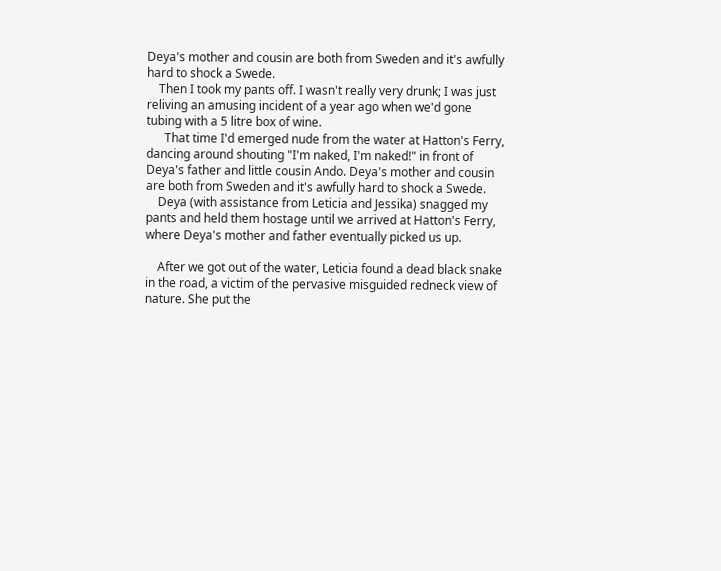Deya's mother and cousin are both from Sweden and it's awfully hard to shock a Swede.
    Then I took my pants off. I wasn't really very drunk; I was just reliving an amusing incident of a year ago when we'd gone tubing with a 5 litre box of wine.
      That time I'd emerged nude from the water at Hatton's Ferry, dancing around shouting "I'm naked, I'm naked!" in front of Deya's father and little cousin Ando. Deya's mother and cousin are both from Sweden and it's awfully hard to shock a Swede.
    Deya (with assistance from Leticia and Jessika) snagged my pants and held them hostage until we arrived at Hatton's Ferry, where Deya's mother and father eventually picked us up.

    After we got out of the water, Leticia found a dead black snake in the road, a victim of the pervasive misguided redneck view of nature. She put the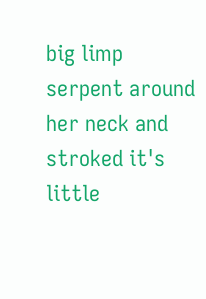big limp serpent around her neck and stroked it's little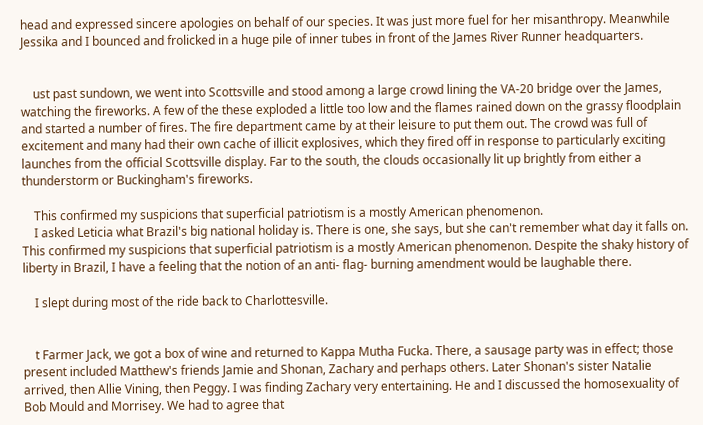head and expressed sincere apologies on behalf of our species. It was just more fuel for her misanthropy. Meanwhile Jessika and I bounced and frolicked in a huge pile of inner tubes in front of the James River Runner headquarters.


    ust past sundown, we went into Scottsville and stood among a large crowd lining the VA-20 bridge over the James, watching the fireworks. A few of the these exploded a little too low and the flames rained down on the grassy floodplain and started a number of fires. The fire department came by at their leisure to put them out. The crowd was full of excitement and many had their own cache of illicit explosives, which they fired off in response to particularly exciting launches from the official Scottsville display. Far to the south, the clouds occasionally lit up brightly from either a thunderstorm or Buckingham's fireworks.

    This confirmed my suspicions that superficial patriotism is a mostly American phenomenon.
    I asked Leticia what Brazil's big national holiday is. There is one, she says, but she can't remember what day it falls on. This confirmed my suspicions that superficial patriotism is a mostly American phenomenon. Despite the shaky history of liberty in Brazil, I have a feeling that the notion of an anti- flag- burning amendment would be laughable there.

    I slept during most of the ride back to Charlottesville.


    t Farmer Jack, we got a box of wine and returned to Kappa Mutha Fucka. There, a sausage party was in effect; those present included Matthew's friends Jamie and Shonan, Zachary and perhaps others. Later Shonan's sister Natalie arrived, then Allie Vining, then Peggy. I was finding Zachary very entertaining. He and I discussed the homosexuality of Bob Mould and Morrisey. We had to agree that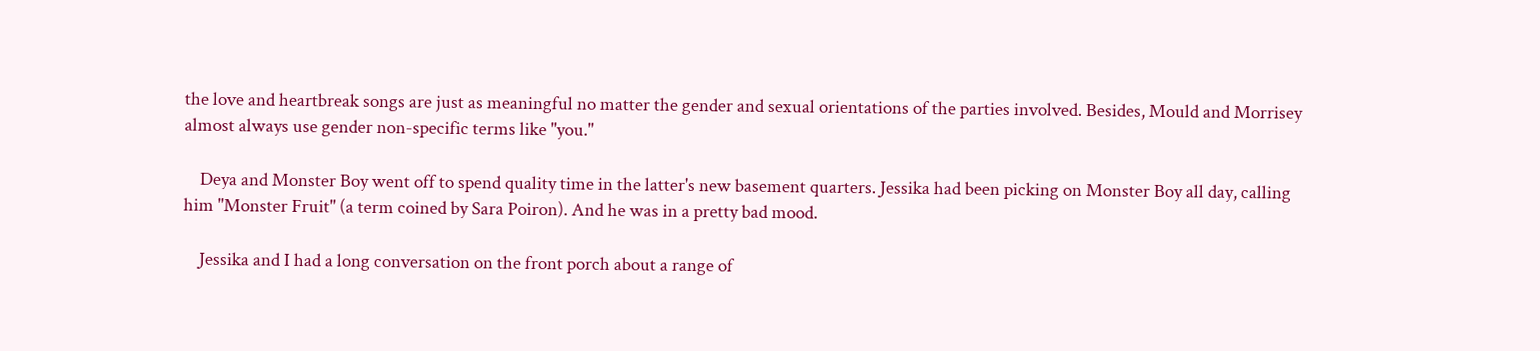the love and heartbreak songs are just as meaningful no matter the gender and sexual orientations of the parties involved. Besides, Mould and Morrisey almost always use gender non-specific terms like "you."

    Deya and Monster Boy went off to spend quality time in the latter's new basement quarters. Jessika had been picking on Monster Boy all day, calling him "Monster Fruit" (a term coined by Sara Poiron). And he was in a pretty bad mood.

    Jessika and I had a long conversation on the front porch about a range of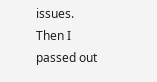issues. Then I passed out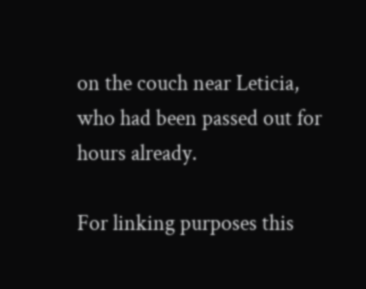on the couch near Leticia, who had been passed out for hours already.

For linking purposes this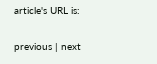article's URL is:

previous | next